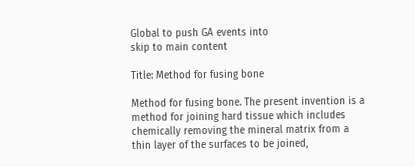Global to push GA events into
skip to main content

Title: Method for fusing bone

Method for fusing bone. The present invention is a method for joining hard tissue which includes chemically removing the mineral matrix from a thin layer of the surfaces to be joined,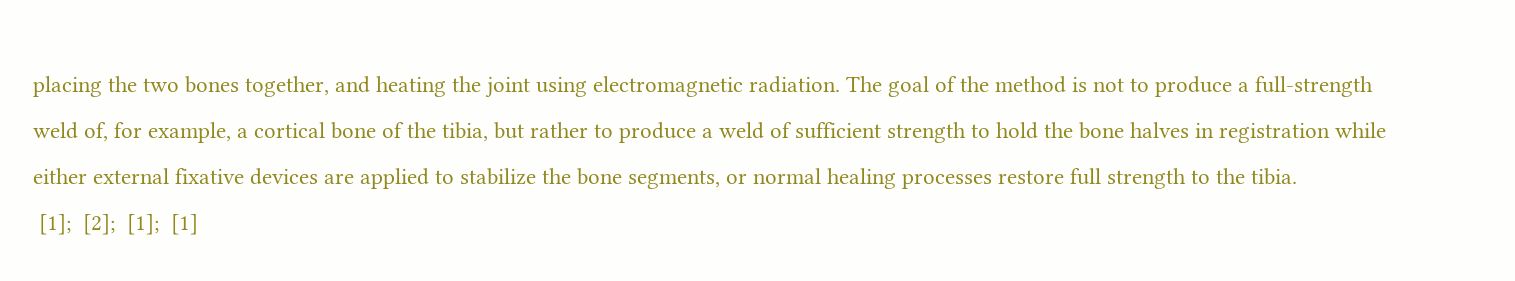placing the two bones together, and heating the joint using electromagnetic radiation. The goal of the method is not to produce a full-strength weld of, for example, a cortical bone of the tibia, but rather to produce a weld of sufficient strength to hold the bone halves in registration while either external fixative devices are applied to stabilize the bone segments, or normal healing processes restore full strength to the tibia.
 [1];  [2];  [1];  [1]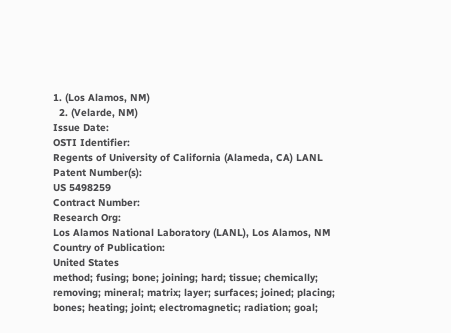1. (Los Alamos, NM)
  2. (Velarde, NM)
Issue Date:
OSTI Identifier:
Regents of University of California (Alameda, CA) LANL
Patent Number(s):
US 5498259
Contract Number:
Research Org:
Los Alamos National Laboratory (LANL), Los Alamos, NM
Country of Publication:
United States
method; fusing; bone; joining; hard; tissue; chemically; removing; mineral; matrix; layer; surfaces; joined; placing; bones; heating; joint; electromagnetic; radiation; goal;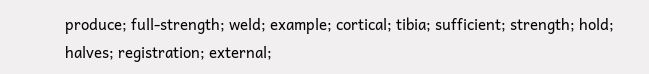produce; full-strength; weld; example; cortical; tibia; sufficient; strength; hold; halves; registration; external;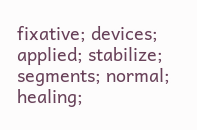fixative; devices; applied; stabilize; segments; normal; healing;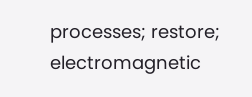processes; restore; electromagnetic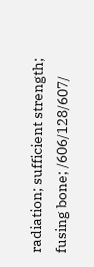radiation; sufficient strength; fusing bone; /606/128/607/